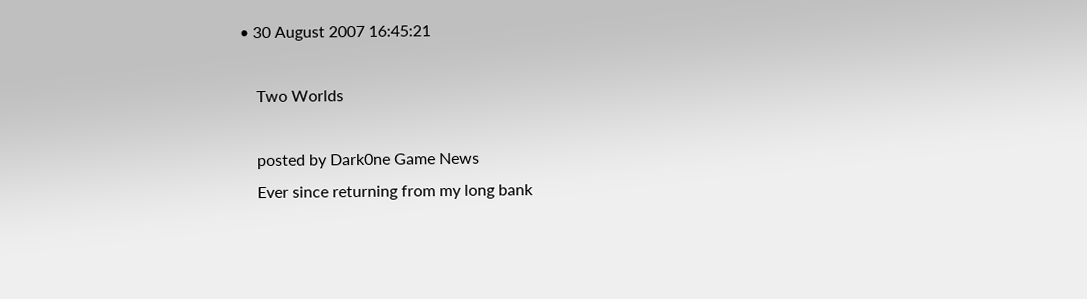• 30 August 2007 16:45:21

    Two Worlds

    posted by Dark0ne Game News
    Ever since returning from my long bank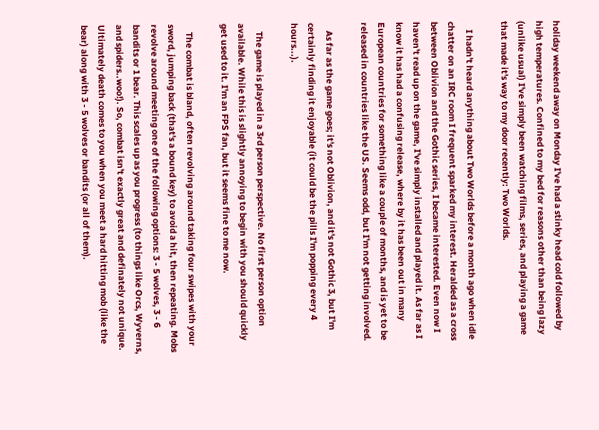holiday weekend away on Monday I've had a stinky head cold followed by high temperatures. Confined to my bed for reasons other than being lazy (unlike usual) I've simply been watching films, series, and playing a game that made it's way to my door recently: Two Worlds.

    I hadn't heard anything about Two Worlds before a month ago when idle chatter on an IRC room I frequent sparked my interest. Heralded as a cross between Oblivion and the Gothic series, I became interested. Even now I haven't read up on the game, I've simply installed and played it. As far as I know it has had a confusing release, where by it has been out in many European countries for something like a couple of months, and is yet to be released in countries like the US. Seems odd, but I'm not getting involved.

    As far as the game goes; it's not Oblivion, and it's not Gothic 3, but I'm certainly finding it enjoyable (it could be the pills I'm popping every 4 hours...).

    The game is played in a 3rd person perspective. No first person option available. While this is slightly annoying to begin with you should quickly get used to it. I'm an FPS fan, but it seems fine to me now.

    The combat is bland, often revolving around taking four swipes with your sword, jumping back (that's a bound key) to avoid a hit, then repeating. Mobs revolve around meeting one of the following options: 3 - 5 wolves, 3 - 6 bandits or 1 bear. This scales up as you progress (to things like Orcs, Wyverns, and spiders..woo!). So, combat isn't exactly great and definately not unique. Ultimately death comes to you when you meet a hard hitting mob (like the bear) along with 3 - 5 wolves or bandits (or all of them).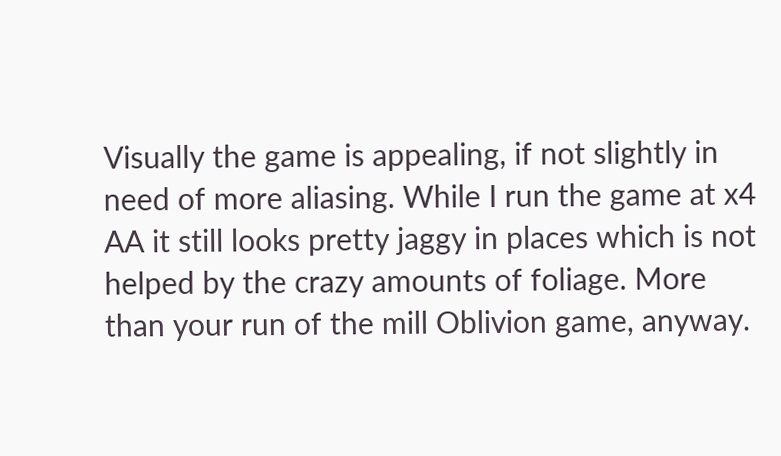Visually the game is appealing, if not slightly in need of more aliasing. While I run the game at x4 AA it still looks pretty jaggy in places which is not helped by the crazy amounts of foliage. More than your run of the mill Oblivion game, anyway.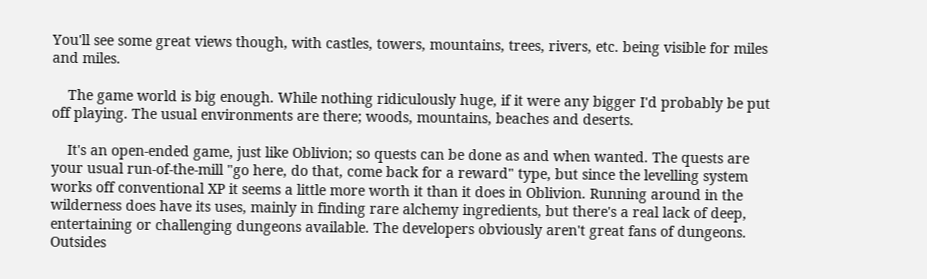You'll see some great views though, with castles, towers, mountains, trees, rivers, etc. being visible for miles and miles.

    The game world is big enough. While nothing ridiculously huge, if it were any bigger I'd probably be put off playing. The usual environments are there; woods, mountains, beaches and deserts.

    It's an open-ended game, just like Oblivion; so quests can be done as and when wanted. The quests are your usual run-of-the-mill "go here, do that, come back for a reward" type, but since the levelling system works off conventional XP it seems a little more worth it than it does in Oblivion. Running around in the wilderness does have its uses, mainly in finding rare alchemy ingredients, but there's a real lack of deep, entertaining or challenging dungeons available. The developers obviously aren't great fans of dungeons. Outsides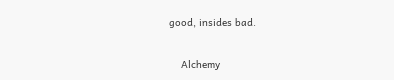good, insides bad.

    Alchemy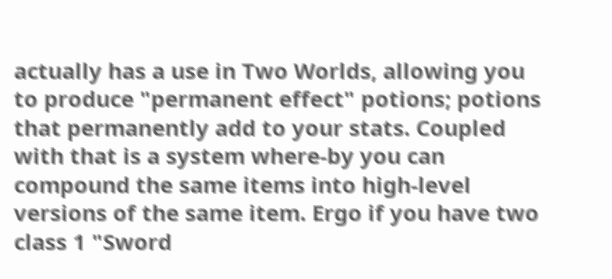actually has a use in Two Worlds, allowing you to produce "permanent effect" potions; potions that permanently add to your stats. Coupled with that is a system where-by you can compound the same items into high-level versions of the same item. Ergo if you have two class 1 "Sword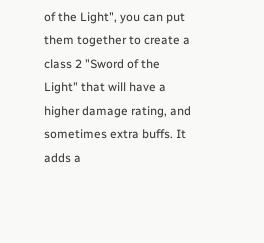of the Light", you can put them together to create a class 2 "Sword of the Light" that will have a higher damage rating, and sometimes extra buffs. It adds a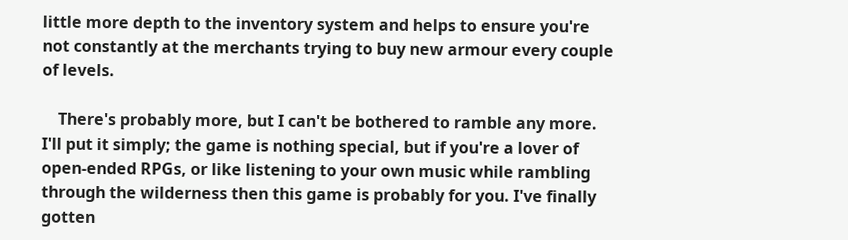little more depth to the inventory system and helps to ensure you're not constantly at the merchants trying to buy new armour every couple of levels.

    There's probably more, but I can't be bothered to ramble any more. I'll put it simply; the game is nothing special, but if you're a lover of open-ended RPGs, or like listening to your own music while rambling through the wilderness then this game is probably for you. I've finally gotten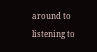around to listening to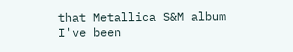that Metallica S&M album I've been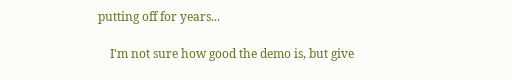putting off for years...

    I'm not sure how good the demo is, but give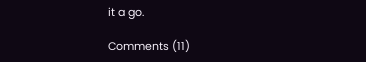it a go.

Comments (11)